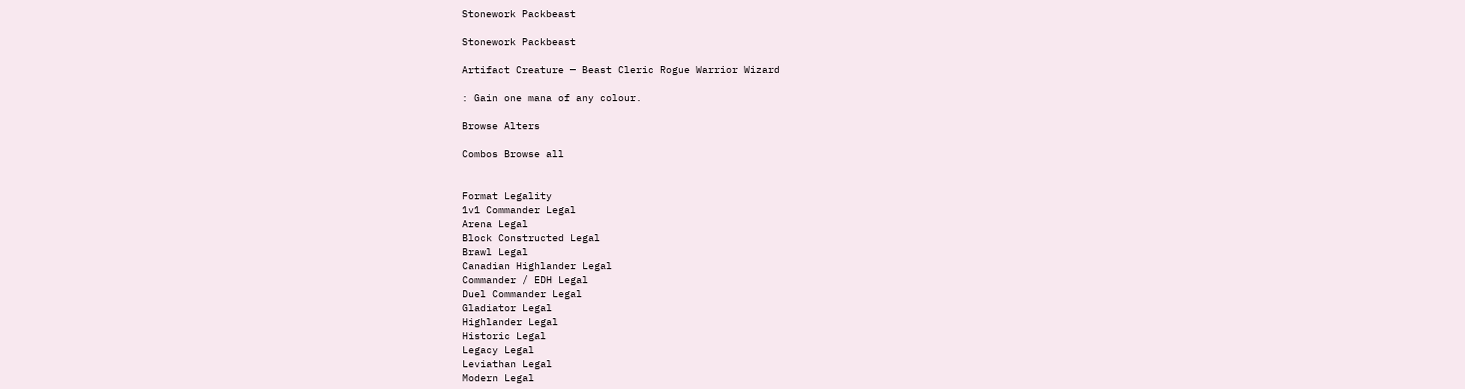Stonework Packbeast

Stonework Packbeast

Artifact Creature — Beast Cleric Rogue Warrior Wizard

: Gain one mana of any colour.

Browse Alters

Combos Browse all


Format Legality
1v1 Commander Legal
Arena Legal
Block Constructed Legal
Brawl Legal
Canadian Highlander Legal
Commander / EDH Legal
Duel Commander Legal
Gladiator Legal
Highlander Legal
Historic Legal
Legacy Legal
Leviathan Legal
Modern Legal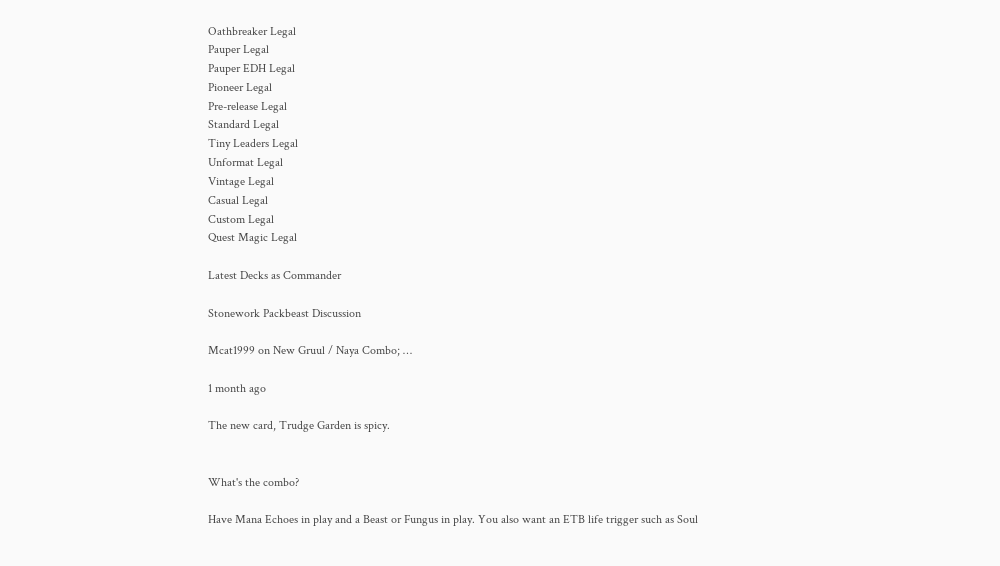Oathbreaker Legal
Pauper Legal
Pauper EDH Legal
Pioneer Legal
Pre-release Legal
Standard Legal
Tiny Leaders Legal
Unformat Legal
Vintage Legal
Casual Legal
Custom Legal
Quest Magic Legal

Latest Decks as Commander

Stonework Packbeast Discussion

Mcat1999 on New Gruul / Naya Combo; …

1 month ago

The new card, Trudge Garden is spicy.


What's the combo?

Have Mana Echoes in play and a Beast or Fungus in play. You also want an ETB life trigger such as Soul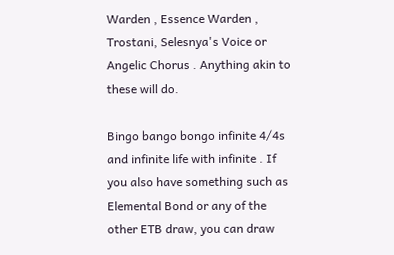Warden , Essence Warden , Trostani, Selesnya's Voice or Angelic Chorus . Anything akin to these will do.

Bingo bango bongo infinite 4/4s and infinite life with infinite . If you also have something such as Elemental Bond or any of the other ETB draw, you can draw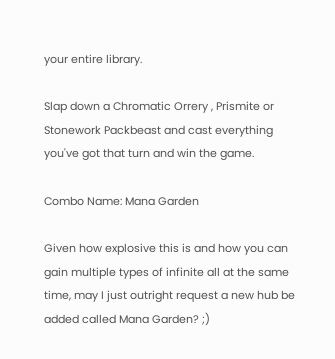your entire library.

Slap down a Chromatic Orrery , Prismite or Stonework Packbeast and cast everything you've got that turn and win the game.

Combo Name: Mana Garden

Given how explosive this is and how you can gain multiple types of infinite all at the same time, may I just outright request a new hub be added called Mana Garden? ;)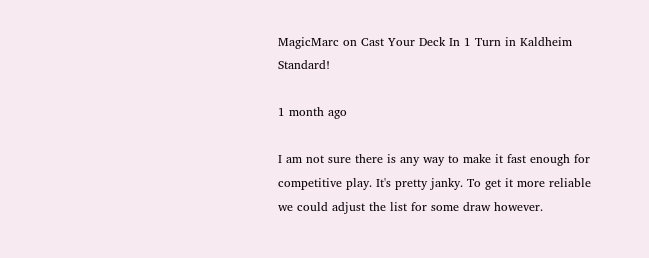MagicMarc on Cast Your Deck In 1 Turn in Kaldheim Standard!

1 month ago

I am not sure there is any way to make it fast enough for competitive play. It's pretty janky. To get it more reliable we could adjust the list for some draw however.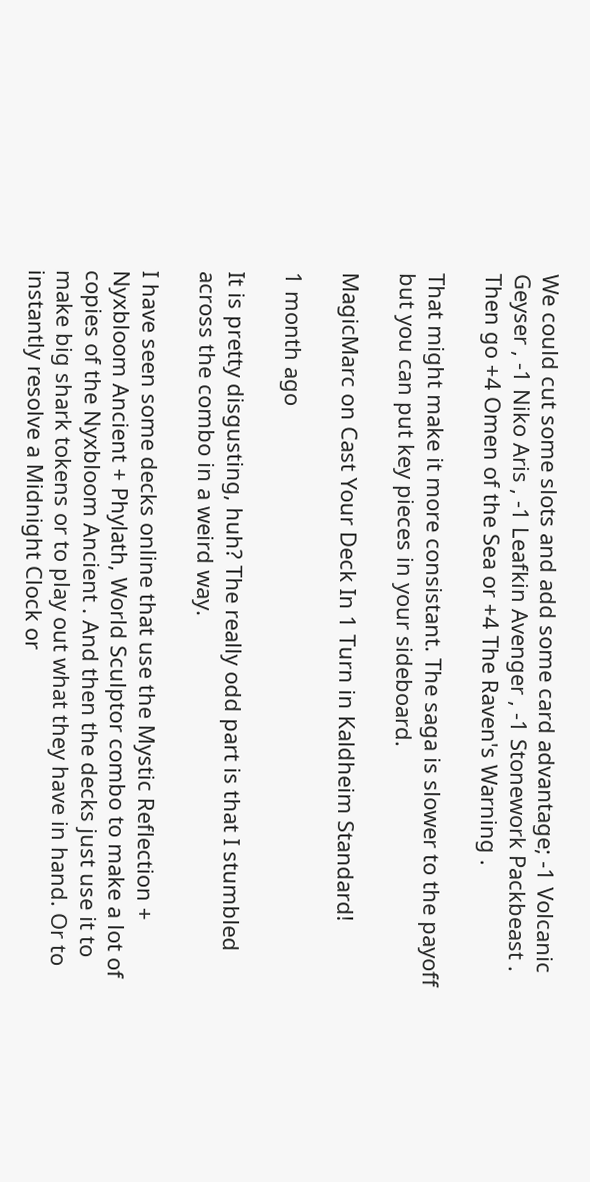We could cut some slots and add some card advantage; -1 Volcanic Geyser , -1 Niko Aris , -1 Leafkin Avenger , -1 Stonework Packbeast .
Then go +4 Omen of the Sea or +4 The Raven's Warning .

That might make it more consistant. The saga is slower to the payoff but you can put key pieces in your sideboard.

MagicMarc on Cast Your Deck In 1 Turn in Kaldheim Standard!

1 month ago

It is pretty disgusting, huh? The really odd part is that I stumbled across the combo in a weird way.

I have seen some decks online that use the Mystic Reflection + Nyxbloom Ancient + Phylath, World Sculptor combo to make a lot of copies of the Nyxbloom Ancient . And then the decks just use it to make big shark tokens or to play out what they have in hand. Or to instantly resolve a Midnight Clock or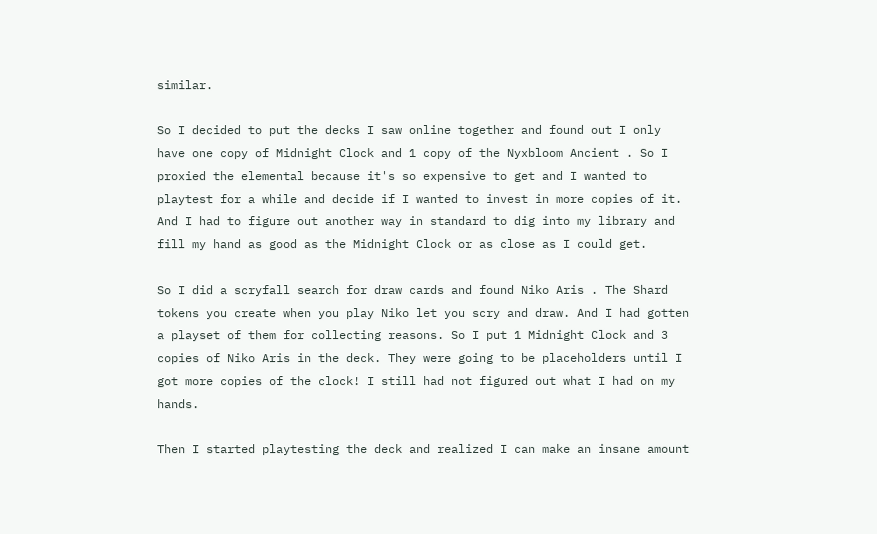similar.

So I decided to put the decks I saw online together and found out I only have one copy of Midnight Clock and 1 copy of the Nyxbloom Ancient . So I proxied the elemental because it's so expensive to get and I wanted to playtest for a while and decide if I wanted to invest in more copies of it. And I had to figure out another way in standard to dig into my library and fill my hand as good as the Midnight Clock or as close as I could get.

So I did a scryfall search for draw cards and found Niko Aris . The Shard tokens you create when you play Niko let you scry and draw. And I had gotten a playset of them for collecting reasons. So I put 1 Midnight Clock and 3 copies of Niko Aris in the deck. They were going to be placeholders until I got more copies of the clock! I still had not figured out what I had on my hands.

Then I started playtesting the deck and realized I can make an insane amount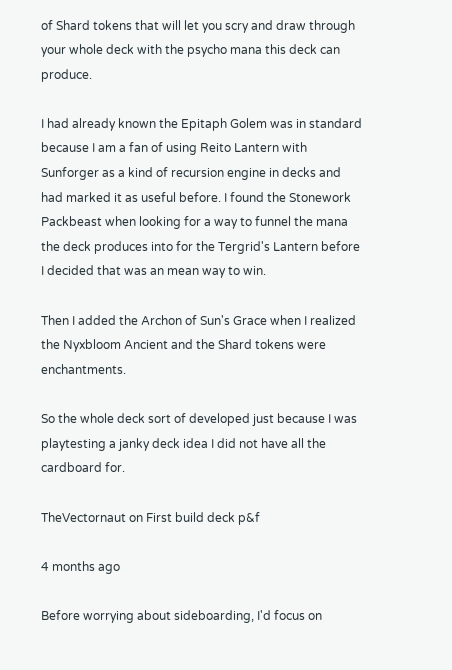of Shard tokens that will let you scry and draw through your whole deck with the psycho mana this deck can produce.

I had already known the Epitaph Golem was in standard because I am a fan of using Reito Lantern with Sunforger as a kind of recursion engine in decks and had marked it as useful before. I found the Stonework Packbeast when looking for a way to funnel the mana the deck produces into for the Tergrid's Lantern before I decided that was an mean way to win.

Then I added the Archon of Sun's Grace when I realized the Nyxbloom Ancient and the Shard tokens were enchantments.

So the whole deck sort of developed just because I was playtesting a janky deck idea I did not have all the cardboard for.

TheVectornaut on First build deck p&f

4 months ago

Before worrying about sideboarding, I'd focus on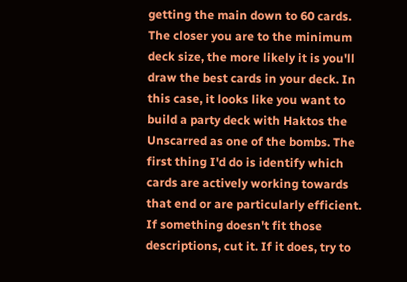getting the main down to 60 cards. The closer you are to the minimum deck size, the more likely it is you'll draw the best cards in your deck. In this case, it looks like you want to build a party deck with Haktos the Unscarred as one of the bombs. The first thing I'd do is identify which cards are actively working towards that end or are particularly efficient. If something doesn't fit those descriptions, cut it. If it does, try to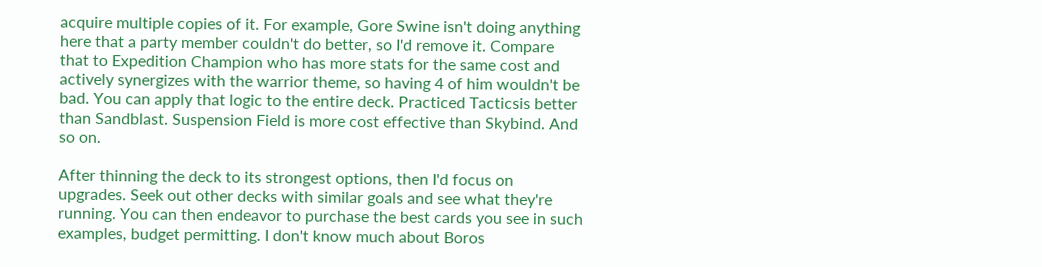acquire multiple copies of it. For example, Gore Swine isn't doing anything here that a party member couldn't do better, so I'd remove it. Compare that to Expedition Champion who has more stats for the same cost and actively synergizes with the warrior theme, so having 4 of him wouldn't be bad. You can apply that logic to the entire deck. Practiced Tacticsis better than Sandblast. Suspension Field is more cost effective than Skybind. And so on.

After thinning the deck to its strongest options, then I'd focus on upgrades. Seek out other decks with similar goals and see what they're running. You can then endeavor to purchase the best cards you see in such examples, budget permitting. I don't know much about Boros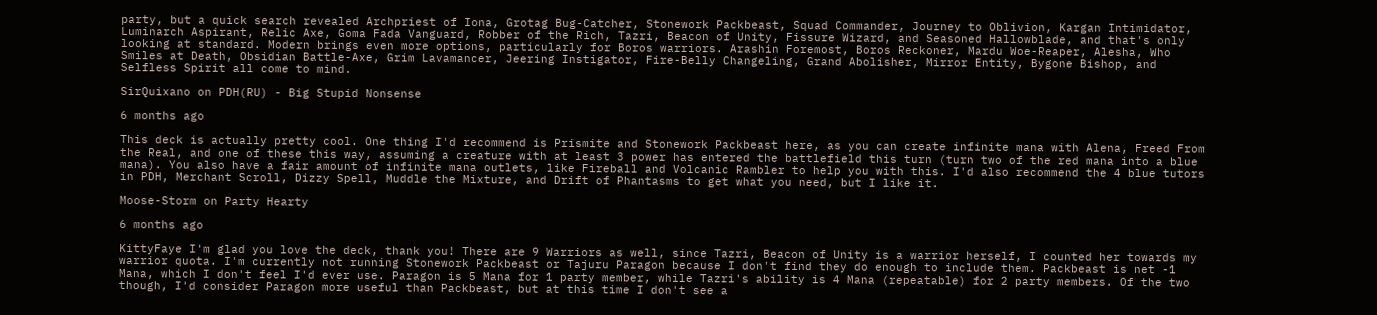party, but a quick search revealed Archpriest of Iona, Grotag Bug-Catcher, Stonework Packbeast, Squad Commander, Journey to Oblivion, Kargan Intimidator, Luminarch Aspirant, Relic Axe, Goma Fada Vanguard, Robber of the Rich, Tazri, Beacon of Unity, Fissure Wizard, and Seasoned Hallowblade, and that's only looking at standard. Modern brings even more options, particularly for Boros warriors. Arashin Foremost, Boros Reckoner, Mardu Woe-Reaper, Alesha, Who Smiles at Death, Obsidian Battle-Axe, Grim Lavamancer, Jeering Instigator, Fire-Belly Changeling, Grand Abolisher, Mirror Entity, Bygone Bishop, and Selfless Spirit all come to mind.

SirQuixano on PDH(RU) - Big Stupid Nonsense

6 months ago

This deck is actually pretty cool. One thing I'd recommend is Prismite and Stonework Packbeast here, as you can create infinite mana with Alena, Freed From the Real, and one of these this way, assuming a creature with at least 3 power has entered the battlefield this turn (turn two of the red mana into a blue mana). You also have a fair amount of infinite mana outlets, like Fireball and Volcanic Rambler to help you with this. I'd also recommend the 4 blue tutors in PDH, Merchant Scroll, Dizzy Spell, Muddle the Mixture, and Drift of Phantasms to get what you need, but I like it.

Moose-Storm on Party Hearty

6 months ago

KittyFaye I'm glad you love the deck, thank you! There are 9 Warriors as well, since Tazri, Beacon of Unity is a warrior herself, I counted her towards my warrior quota. I'm currently not running Stonework Packbeast or Tajuru Paragon because I don't find they do enough to include them. Packbeast is net -1 Mana, which I don't feel I'd ever use. Paragon is 5 Mana for 1 party member, while Tazri's ability is 4 Mana (repeatable) for 2 party members. Of the two though, I'd consider Paragon more useful than Packbeast, but at this time I don't see a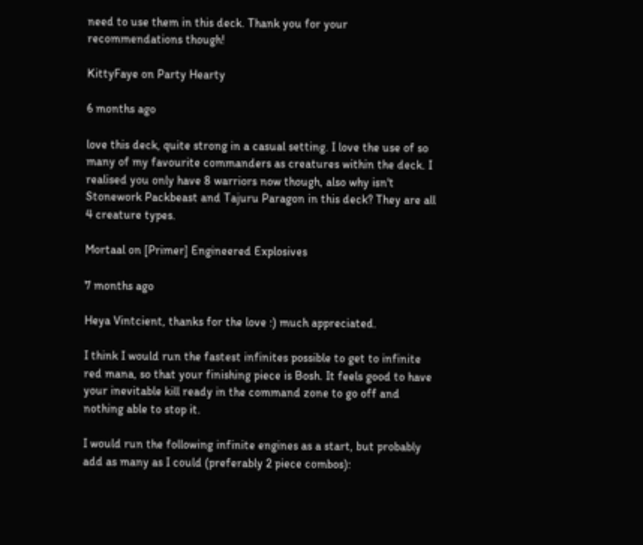need to use them in this deck. Thank you for your recommendations though!

KittyFaye on Party Hearty

6 months ago

love this deck, quite strong in a casual setting. I love the use of so many of my favourite commanders as creatures within the deck. I realised you only have 8 warriors now though, also why isn't Stonework Packbeast and Tajuru Paragon in this deck? They are all 4 creature types.

Mortaal on [Primer] Engineered Explosives

7 months ago

Heya Vintcient, thanks for the love :) much appreciated.

I think I would run the fastest infinites possible to get to infinite red mana, so that your finishing piece is Bosh. It feels good to have your inevitable kill ready in the command zone to go off and nothing able to stop it.

I would run the following infinite engines as a start, but probably add as many as I could (preferably 2 piece combos):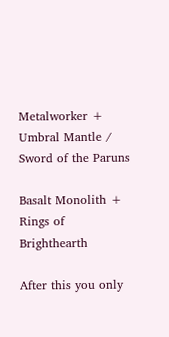Metalworker + Umbral Mantle / Sword of the Paruns

Basalt Monolith + Rings of Brighthearth

After this you only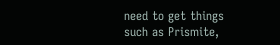need to get things such as Prismite,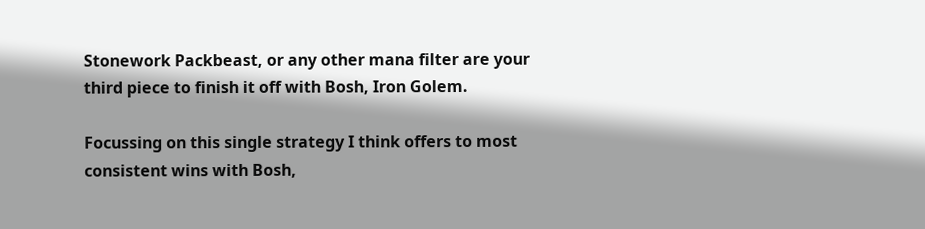Stonework Packbeast, or any other mana filter are your third piece to finish it off with Bosh, Iron Golem.

Focussing on this single strategy I think offers to most consistent wins with Bosh,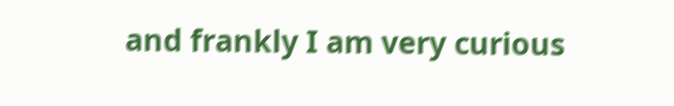and frankly I am very curious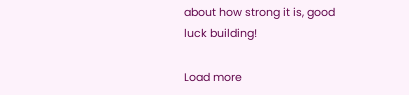about how strong it is, good luck building!

Load more